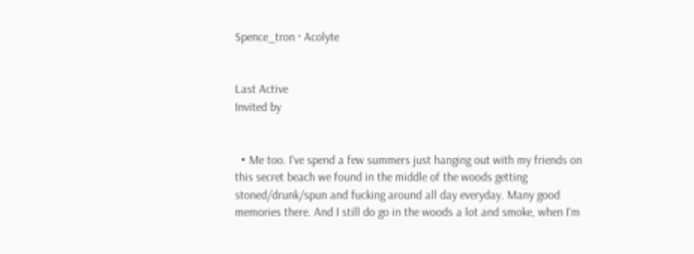Spence_tron · Acolyte


Last Active
Invited by


  • Me too. I've spend a few summers just hanging out with my friends on this secret beach we found in the middle of the woods getting stoned/drunk/spun and fucking around all day everyday. Many good memories there. And I still do go in the woods a lot and smoke, when I'm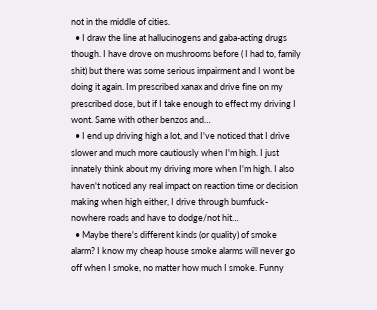not in the middle of cities.
  • I draw the line at hallucinogens and gaba-acting drugs though. I have drove on mushrooms before ( I had to, family shit) but there was some serious impairment and I wont be doing it again. Im prescribed xanax and drive fine on my prescribed dose, but if I take enough to effect my driving I wont. Same with other benzos and…
  • I end up driving high a lot, and I've noticed that I drive slower and much more cautiously when I'm high. I just innately think about my driving more when I'm high. I also haven't noticed any real impact on reaction time or decision making when high either, I drive through bumfuck-nowhere roads and have to dodge/not hit…
  • Maybe there's different kinds (or quality) of smoke alarm? I know my cheap house smoke alarms will never go off when I smoke, no matter how much I smoke. Funny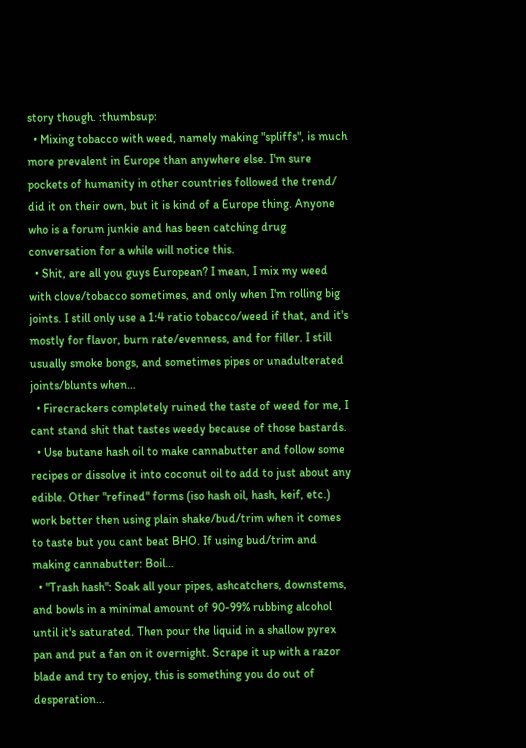story though. :thumbsup:
  • Mixing tobacco with weed, namely making "spliffs", is much more prevalent in Europe than anywhere else. I'm sure pockets of humanity in other countries followed the trend/ did it on their own, but it is kind of a Europe thing. Anyone who is a forum junkie and has been catching drug conversation for a while will notice this.
  • Shit, are all you guys European? I mean, I mix my weed with clove/tobacco sometimes, and only when I'm rolling big joints. I still only use a 1:4 ratio tobacco/weed if that, and it's mostly for flavor, burn rate/evenness, and for filler. I still usually smoke bongs, and sometimes pipes or unadulterated joints/blunts when…
  • Firecrackers completely ruined the taste of weed for me, I cant stand shit that tastes weedy because of those bastards.
  • Use butane hash oil to make cannabutter and follow some recipes or dissolve it into coconut oil to add to just about any edible. Other "refined" forms (iso hash oil, hash, keif, etc.) work better then using plain shake/bud/trim when it comes to taste but you cant beat BHO. If using bud/trim and making cannabutter: Boil…
  • "Trash hash": Soak all your pipes, ashcatchers, downstems, and bowls in a minimal amount of 90-99% rubbing alcohol until it's saturated. Then pour the liquid in a shallow pyrex pan and put a fan on it overnight. Scrape it up with a razor blade and try to enjoy, this is something you do out of desperation...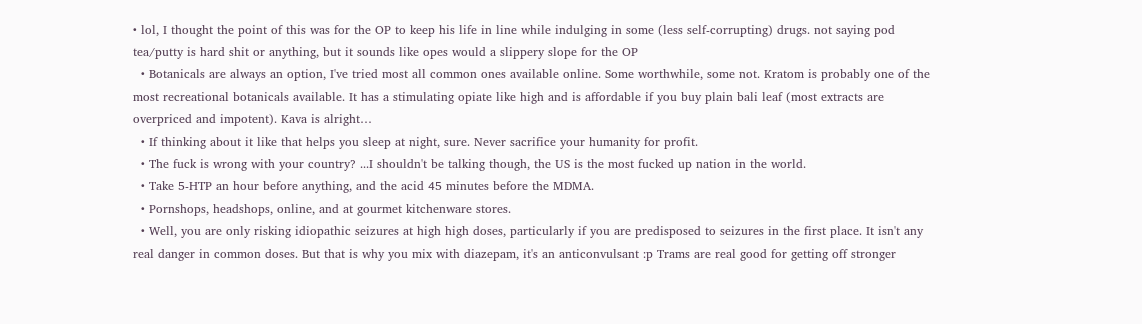• lol, I thought the point of this was for the OP to keep his life in line while indulging in some (less self-corrupting) drugs. not saying pod tea/putty is hard shit or anything, but it sounds like opes would a slippery slope for the OP
  • Botanicals are always an option, I've tried most all common ones available online. Some worthwhile, some not. Kratom is probably one of the most recreational botanicals available. It has a stimulating opiate like high and is affordable if you buy plain bali leaf (most extracts are overpriced and impotent). Kava is alright…
  • If thinking about it like that helps you sleep at night, sure. Never sacrifice your humanity for profit.
  • The fuck is wrong with your country? ...I shouldn't be talking though, the US is the most fucked up nation in the world.
  • Take 5-HTP an hour before anything, and the acid 45 minutes before the MDMA.
  • Pornshops, headshops, online, and at gourmet kitchenware stores.
  • Well, you are only risking idiopathic seizures at high high doses, particularly if you are predisposed to seizures in the first place. It isn't any real danger in common doses. But that is why you mix with diazepam, it's an anticonvulsant :p Trams are real good for getting off stronger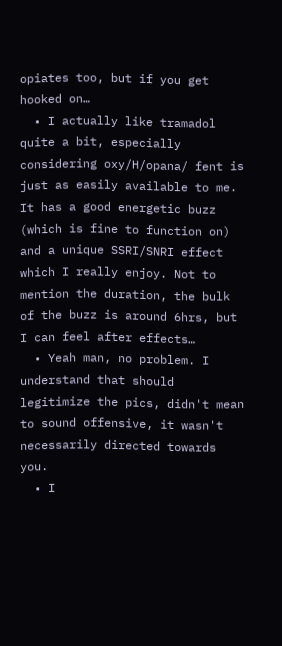opiates too, but if you get hooked on…
  • I actually like tramadol quite a bit, especially considering oxy/H/opana/ fent is just as easily available to me. It has a good energetic buzz (which is fine to function on) and a unique SSRI/SNRI effect which I really enjoy. Not to mention the duration, the bulk of the buzz is around 6hrs, but I can feel after effects…
  • Yeah man, no problem. I understand that should legitimize the pics, didn't mean to sound offensive, it wasn't necessarily directed towards you.
  • I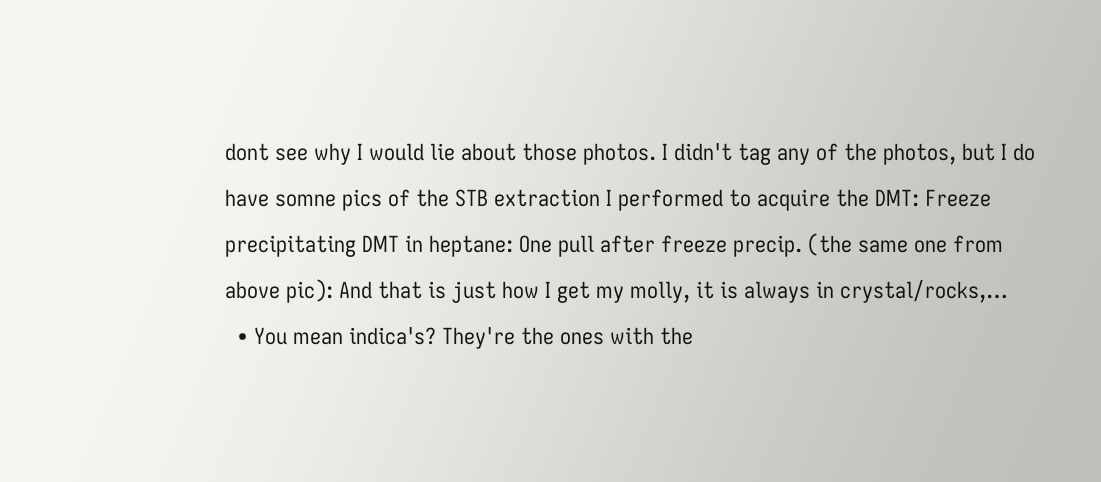dont see why I would lie about those photos. I didn't tag any of the photos, but I do have somne pics of the STB extraction I performed to acquire the DMT: Freeze precipitating DMT in heptane: One pull after freeze precip. (the same one from above pic): And that is just how I get my molly, it is always in crystal/rocks,…
  • You mean indica's? They're the ones with the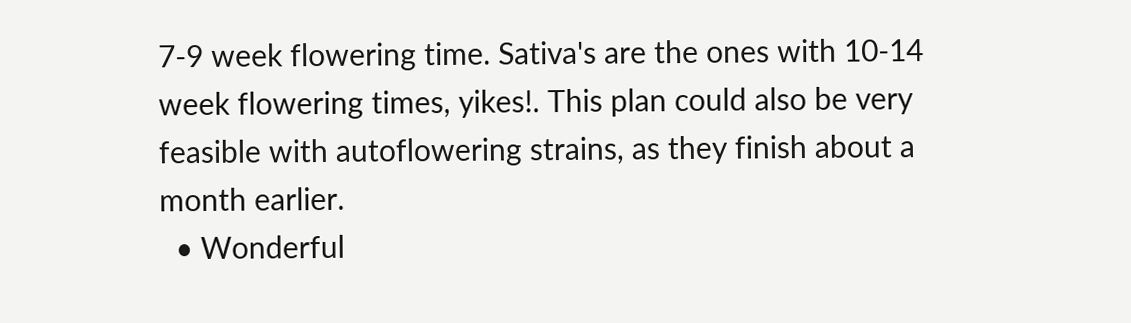7-9 week flowering time. Sativa's are the ones with 10-14 week flowering times, yikes!. This plan could also be very feasible with autoflowering strains, as they finish about a month earlier.
  • Wonderful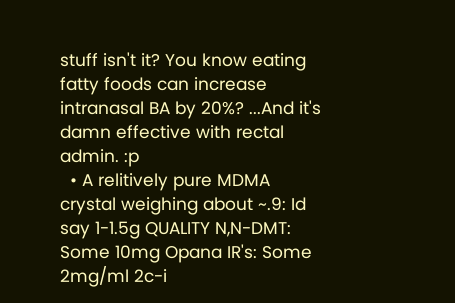stuff isn't it? You know eating fatty foods can increase intranasal BA by 20%? ...And it's damn effective with rectal admin. :p
  • A relitively pure MDMA crystal weighing about ~.9: Id say 1-1.5g QUALITY N,N-DMT: Some 10mg Opana IR's: Some 2mg/ml 2c-i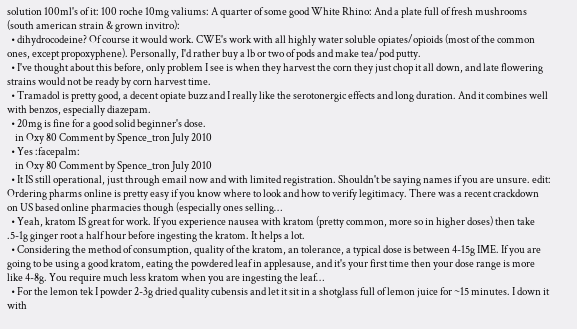solution 100ml's of it: 100 roche 10mg valiums: A quarter of some good White Rhino: And a plate full of fresh mushrooms (south american strain & grown invitro):
  • dihydrocodeine? Of course it would work. CWE's work with all highly water soluble opiates/opioids (most of the common ones, except propoxyphene). Personally, I'd rather buy a lb or two of pods and make tea/pod putty.
  • I've thought about this before, only problem I see is when they harvest the corn they just chop it all down, and late flowering strains would not be ready by corn harvest time.
  • Tramadol is pretty good, a decent opiate buzz and I really like the serotonergic effects and long duration. And it combines well with benzos, especially diazepam.
  • 20mg is fine for a good solid beginner's dose.
    in Oxy 80 Comment by Spence_tron July 2010
  • Yes :facepalm:
    in Oxy 80 Comment by Spence_tron July 2010
  • It IS still operational, just through email now and with limited registration. Shouldn't be saying names if you are unsure. edit: Ordering pharms online is pretty easy if you know where to look and how to verify legitimacy. There was a recent crackdown on US based online pharmacies though (especially ones selling…
  • Yeah, kratom IS great for work. If you experience nausea with kratom (pretty common, more so in higher doses) then take .5-1g ginger root a half hour before ingesting the kratom. It helps a lot.
  • Considering the method of consumption, quality of the kratom, an tolerance, a typical dose is between 4-15g IME. If you are going to be using a good kratom, eating the powdered leaf in applesause, and it's your first time then your dose range is more like 4-8g. You require much less kratom when you are ingesting the leaf…
  • For the lemon tek I powder 2-3g dried quality cubensis and let it sit in a shotglass full of lemon juice for ~15 minutes. I down it with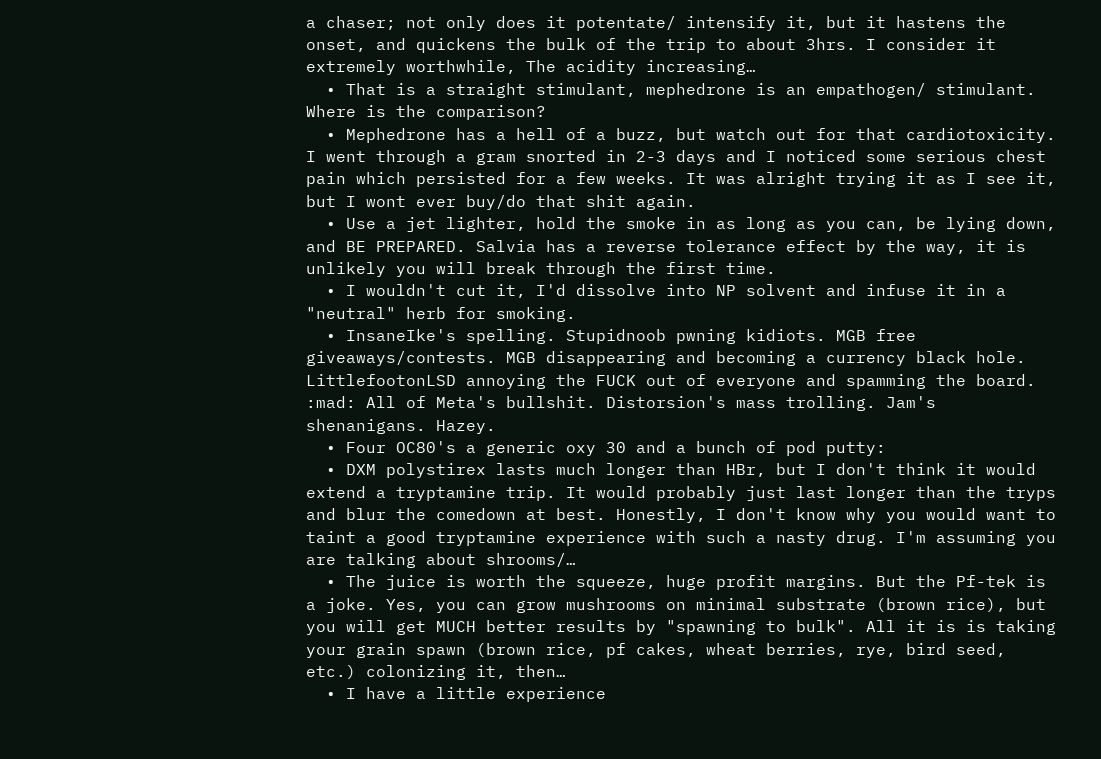a chaser; not only does it potentate/ intensify it, but it hastens the onset, and quickens the bulk of the trip to about 3hrs. I consider it extremely worthwhile, The acidity increasing…
  • That is a straight stimulant, mephedrone is an empathogen/ stimulant. Where is the comparison?
  • Mephedrone has a hell of a buzz, but watch out for that cardiotoxicity. I went through a gram snorted in 2-3 days and I noticed some serious chest pain which persisted for a few weeks. It was alright trying it as I see it, but I wont ever buy/do that shit again.
  • Use a jet lighter, hold the smoke in as long as you can, be lying down, and BE PREPARED. Salvia has a reverse tolerance effect by the way, it is unlikely you will break through the first time.
  • I wouldn't cut it, I'd dissolve into NP solvent and infuse it in a "neutral" herb for smoking.
  • InsaneIke's spelling. Stupidnoob pwning kidiots. MGB free giveaways/contests. MGB disappearing and becoming a currency black hole. LittlefootonLSD annoying the FUCK out of everyone and spamming the board. :mad: All of Meta's bullshit. Distorsion's mass trolling. Jam's shenanigans. Hazey.
  • Four OC80's a generic oxy 30 and a bunch of pod putty:
  • DXM polystirex lasts much longer than HBr, but I don't think it would extend a tryptamine trip. It would probably just last longer than the tryps and blur the comedown at best. Honestly, I don't know why you would want to taint a good tryptamine experience with such a nasty drug. I'm assuming you are talking about shrooms/…
  • The juice is worth the squeeze, huge profit margins. But the Pf-tek is a joke. Yes, you can grow mushrooms on minimal substrate (brown rice), but you will get MUCH better results by "spawning to bulk". All it is is taking your grain spawn (brown rice, pf cakes, wheat berries, rye, bird seed, etc.) colonizing it, then…
  • I have a little experience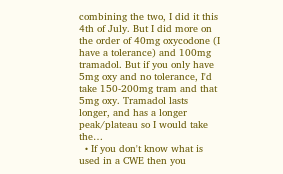combining the two, I did it this 4th of July. But I did more on the order of 40mg oxycodone (I have a tolerance) and 100mg tramadol. But if you only have 5mg oxy and no tolerance, I'd take 150-200mg tram and that 5mg oxy. Tramadol lasts longer, and has a longer peak/plateau so I would take the…
  • If you don't know what is used in a CWE then you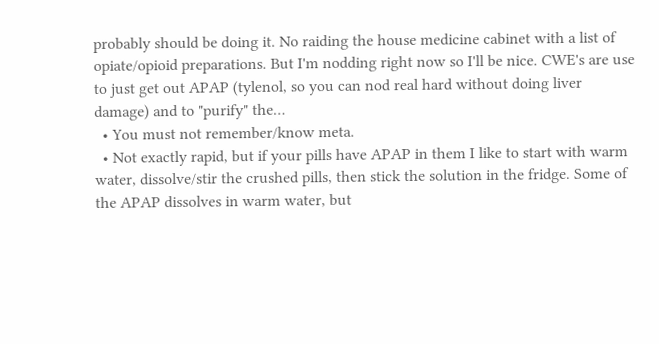probably should be doing it. No raiding the house medicine cabinet with a list of opiate/opioid preparations. But I'm nodding right now so I'll be nice. CWE's are use to just get out APAP (tylenol, so you can nod real hard without doing liver damage) and to "purify" the…
  • You must not remember/know meta.
  • Not exactly rapid, but if your pills have APAP in them I like to start with warm water, dissolve/stir the crushed pills, then stick the solution in the fridge. Some of the APAP dissolves in warm water, but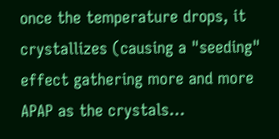once the temperature drops, it crystallizes (causing a "seeding" effect gathering more and more APAP as the crystals…